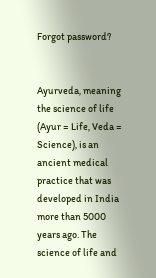Forgot password?


Ayurveda, meaning the science of life (Ayur = Life, Veda = Science), is an ancient medical practice that was developed in India more than 5000 years ago. The science of life and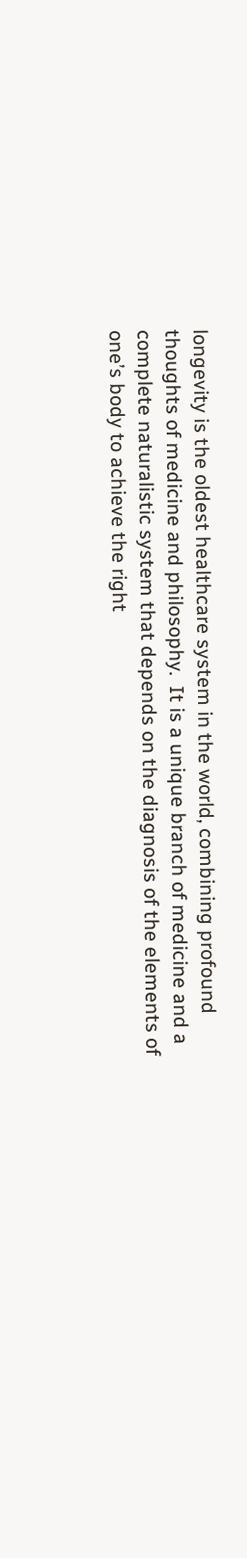longevity is the oldest healthcare system in the world, combining profound thoughts of medicine and philosophy.  It is a unique branch of medicine and a complete naturalistic system that depends on the diagnosis of the elements of one’s body to achieve the right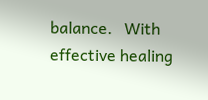balance.   With effective healing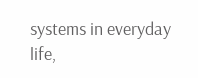systems in everyday life,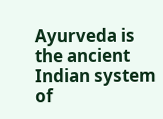Ayurveda is the ancient Indian system of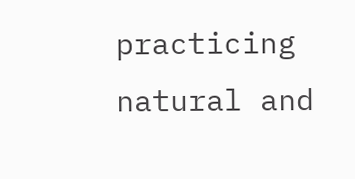practicing natural and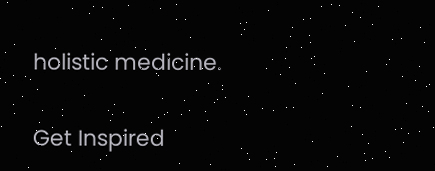holistic medicine.

Get Inspired